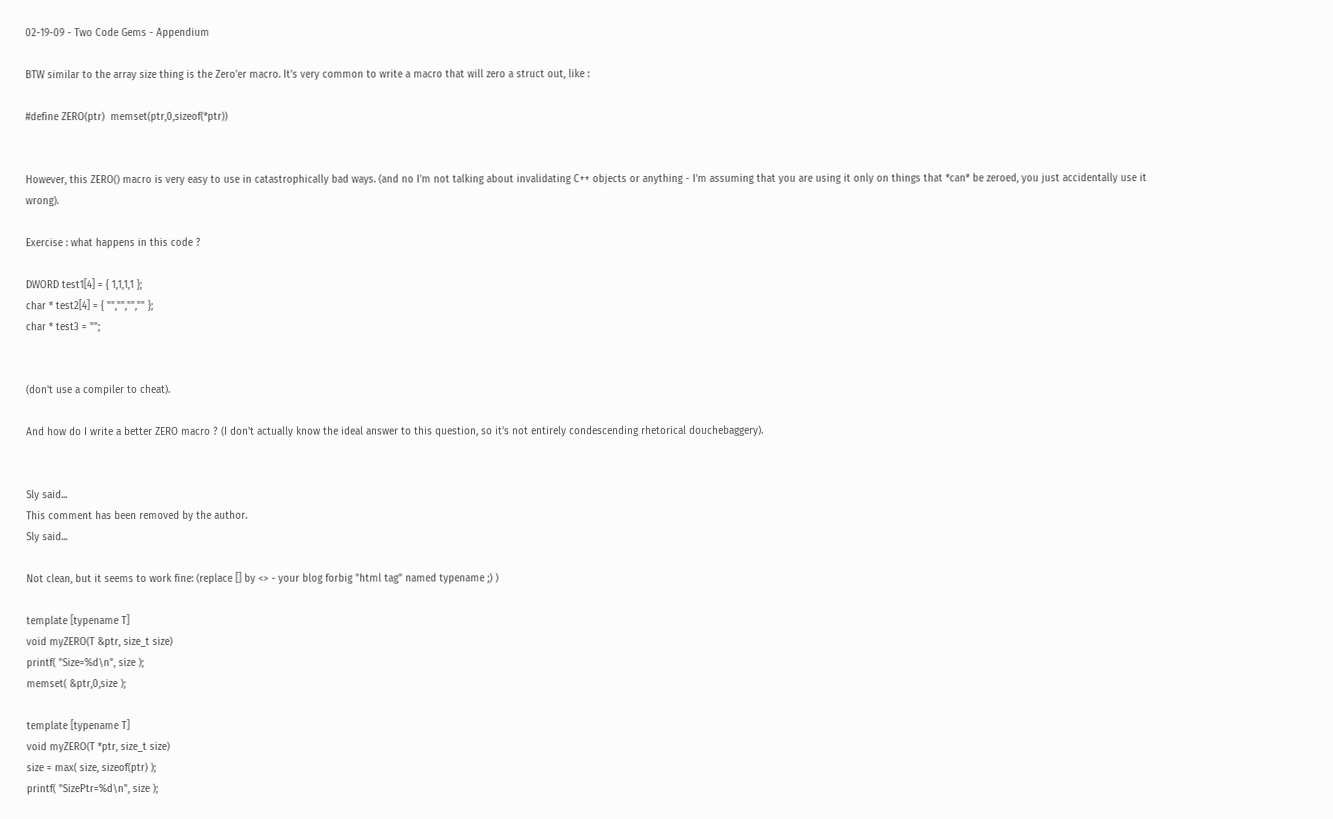02-19-09 - Two Code Gems - Appendium

BTW similar to the array size thing is the Zero'er macro. It's very common to write a macro that will zero a struct out, like :

#define ZERO(ptr)  memset(ptr,0,sizeof(*ptr))


However, this ZERO() macro is very easy to use in catastrophically bad ways. (and no I'm not talking about invalidating C++ objects or anything - I'm assuming that you are using it only on things that *can* be zeroed, you just accidentally use it wrong).

Exercise : what happens in this code ?

DWORD test1[4] = { 1,1,1,1 };
char * test2[4] = { "","","","" };
char * test3 = "";


(don't use a compiler to cheat).

And how do I write a better ZERO macro ? (I don't actually know the ideal answer to this question, so it's not entirely condescending rhetorical douchebaggery).


Sly said...
This comment has been removed by the author.
Sly said...

Not clean, but it seems to work fine: (replace [] by <> - your blog forbig "html tag" named typename ;) )

template [typename T]
void myZERO(T &ptr, size_t size)
printf( "Size=%d\n", size );
memset( &ptr,0,size );

template [typename T]
void myZERO(T *ptr, size_t size)
size = max( size, sizeof(ptr) );
printf( "SizePtr=%d\n", size );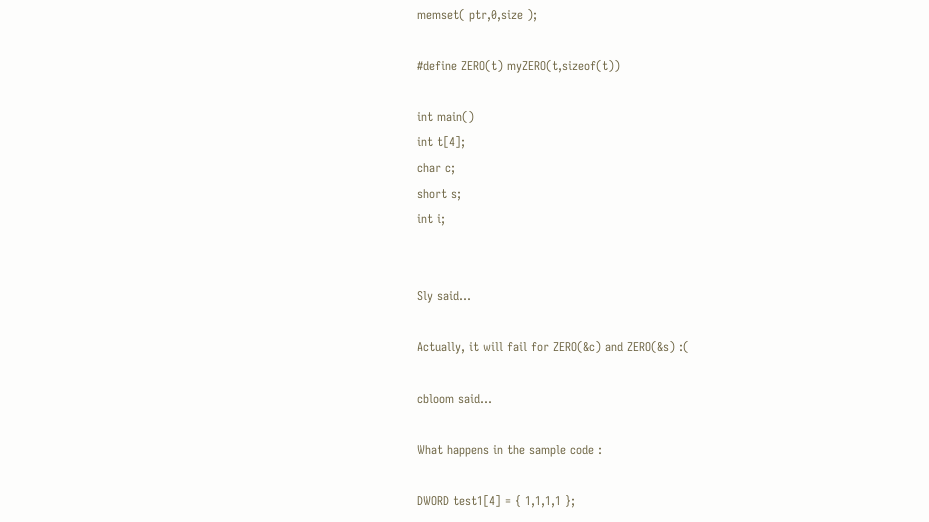memset( ptr,0,size );

#define ZERO(t) myZERO(t,sizeof(t))

int main()
int t[4];
char c;
short s;
int i;


Sly said...

Actually, it will fail for ZERO(&c) and ZERO(&s) :(

cbloom said...

What happens in the sample code :

DWORD test1[4] = { 1,1,1,1 };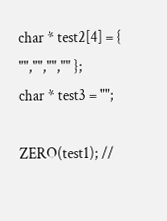char * test2[4] = { "","","","" };
char * test3 = "";

ZERO(test1); //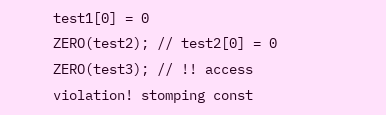test1[0] = 0
ZERO(test2); // test2[0] = 0
ZERO(test3); // !! access violation! stomping const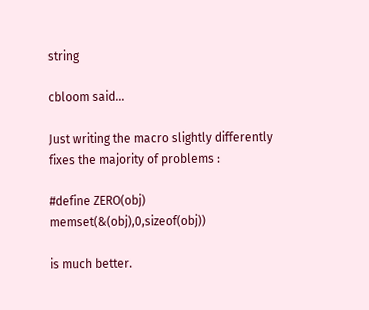string

cbloom said...

Just writing the macro slightly differently fixes the majority of problems :

#define ZERO(obj) memset(&(obj),0,sizeof(obj))

is much better.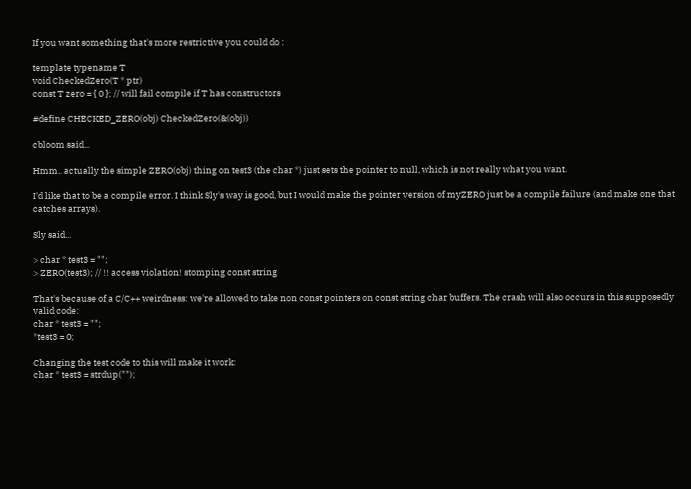If you want something that's more restrictive you could do :

template typename T
void CheckedZero(T * ptr)
const T zero = { 0 }; // will fail compile if T has constructors

#define CHECKED_ZERO(obj) CheckedZero(&(obj))

cbloom said...

Hmm.. actually the simple ZERO(obj) thing on test3 (the char *) just sets the pointer to null, which is not really what you want.

I'd like that to be a compile error. I think Sly's way is good, but I would make the pointer version of myZERO just be a compile failure (and make one that catches arrays).

Sly said...

> char * test3 = "";
> ZERO(test3); // !! access violation! stomping const string

That's because of a C/C++ weirdness: we're allowed to take non const pointers on const string char buffers. The crash will also occurs in this supposedly valid code:
char * test3 = "";
*test3 = 0;

Changing the test code to this will make it work:
char * test3 = strdup("");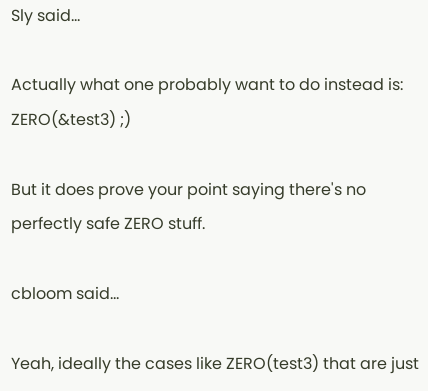Sly said...

Actually what one probably want to do instead is: ZERO(&test3) ;)

But it does prove your point saying there's no perfectly safe ZERO stuff.

cbloom said...

Yeah, ideally the cases like ZERO(test3) that are just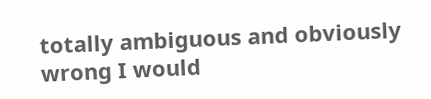totally ambiguous and obviously wrong I would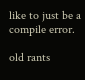like to just be a compile error.

old rants